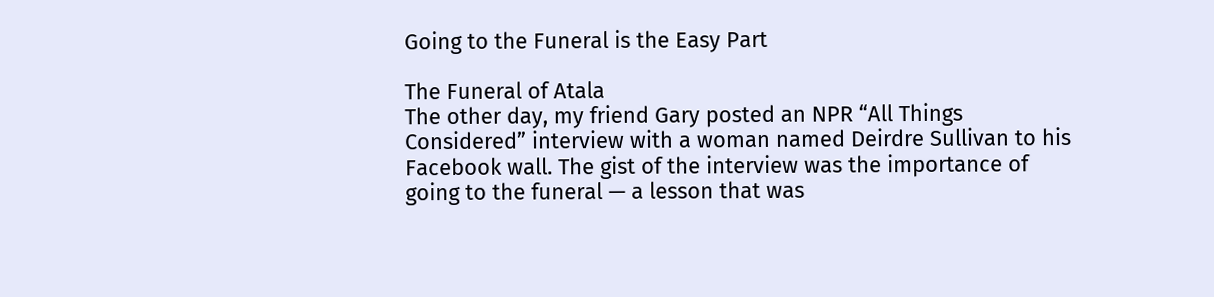Going to the Funeral is the Easy Part

The Funeral of Atala
The other day, my friend Gary posted an NPR “All Things Considered” interview with a woman named Deirdre Sullivan to his Facebook wall. The gist of the interview was the importance of going to the funeral — a lesson that was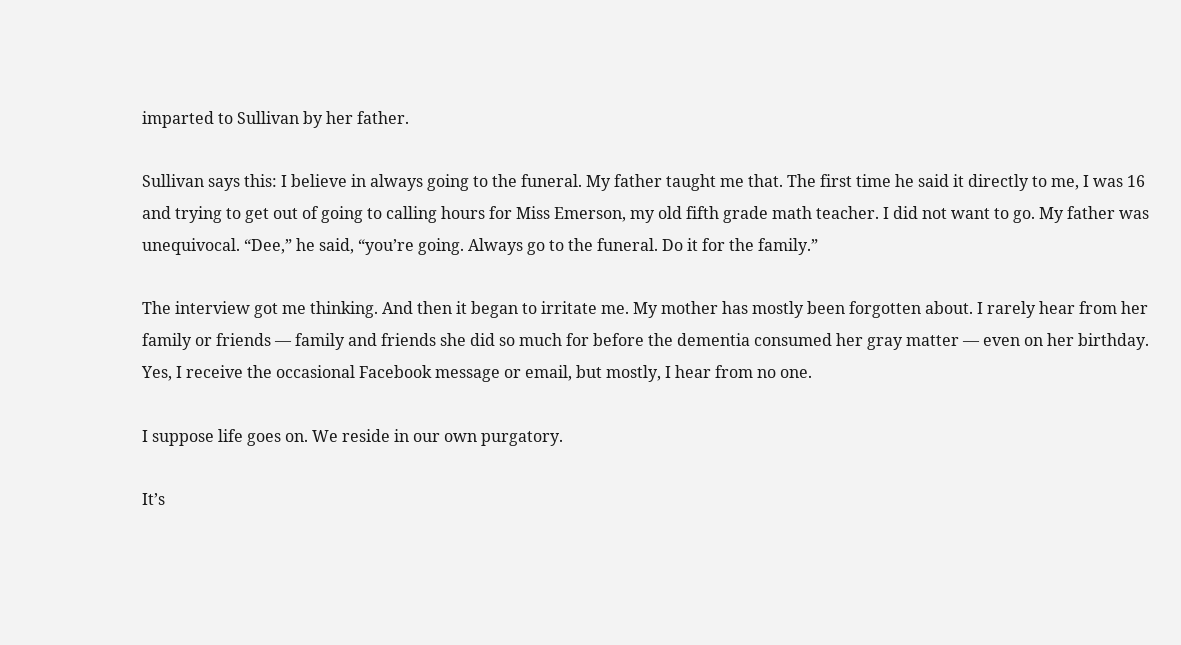imparted to Sullivan by her father.

Sullivan says this: I believe in always going to the funeral. My father taught me that. The first time he said it directly to me, I was 16 and trying to get out of going to calling hours for Miss Emerson, my old fifth grade math teacher. I did not want to go. My father was unequivocal. “Dee,” he said, “you’re going. Always go to the funeral. Do it for the family.”

The interview got me thinking. And then it began to irritate me. My mother has mostly been forgotten about. I rarely hear from her family or friends — family and friends she did so much for before the dementia consumed her gray matter — even on her birthday. Yes, I receive the occasional Facebook message or email, but mostly, I hear from no one.

I suppose life goes on. We reside in our own purgatory.

It’s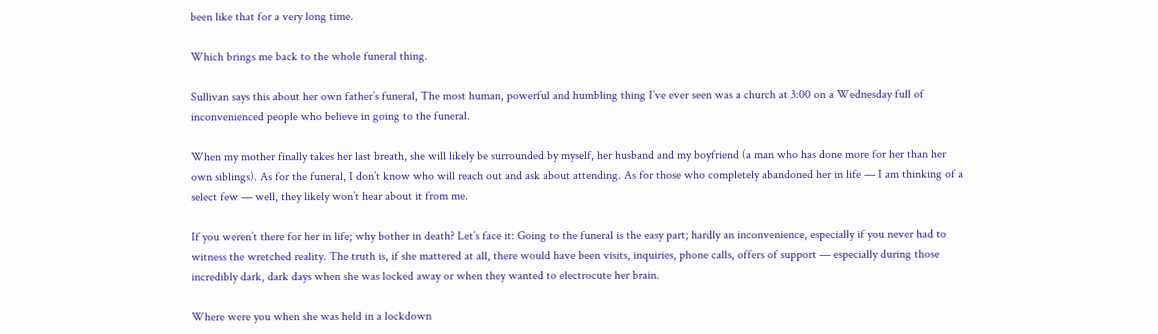been like that for a very long time.

Which brings me back to the whole funeral thing.

Sullivan says this about her own father’s funeral, The most human, powerful and humbling thing I’ve ever seen was a church at 3:00 on a Wednesday full of inconvenienced people who believe in going to the funeral.

When my mother finally takes her last breath, she will likely be surrounded by myself, her husband and my boyfriend (a man who has done more for her than her own siblings). As for the funeral, I don’t know who will reach out and ask about attending. As for those who completely abandoned her in life — I am thinking of a select few — well, they likely won’t hear about it from me.

If you weren’t there for her in life; why bother in death? Let’s face it: Going to the funeral is the easy part; hardly an inconvenience, especially if you never had to witness the wretched reality. The truth is, if she mattered at all, there would have been visits, inquiries, phone calls, offers of support — especially during those incredibly dark, dark days when she was locked away or when they wanted to electrocute her brain.

Where were you when she was held in a lockdown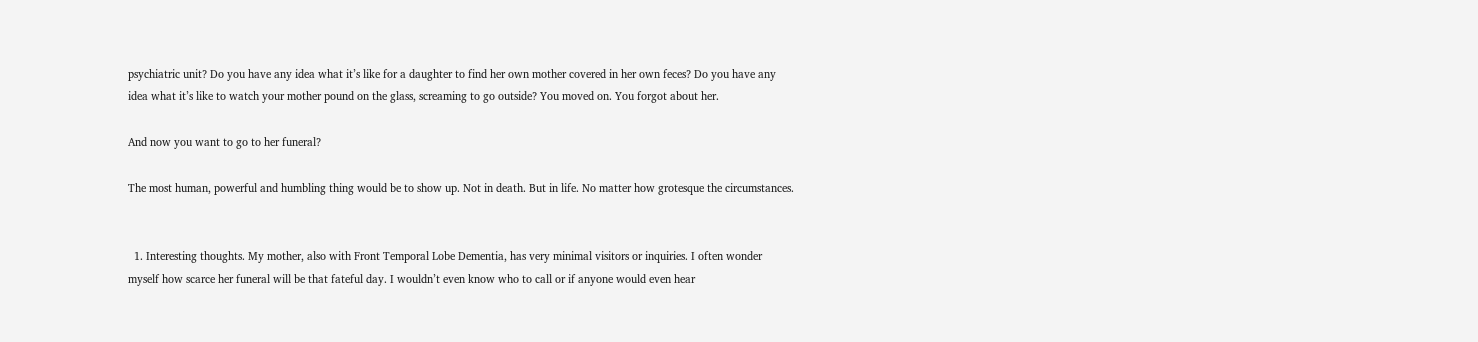psychiatric unit? Do you have any idea what it’s like for a daughter to find her own mother covered in her own feces? Do you have any idea what it’s like to watch your mother pound on the glass, screaming to go outside? You moved on. You forgot about her.

And now you want to go to her funeral?

The most human, powerful and humbling thing would be to show up. Not in death. But in life. No matter how grotesque the circumstances.


  1. Interesting thoughts. My mother, also with Front Temporal Lobe Dementia, has very minimal visitors or inquiries. I often wonder myself how scarce her funeral will be that fateful day. I wouldn’t even know who to call or if anyone would even hear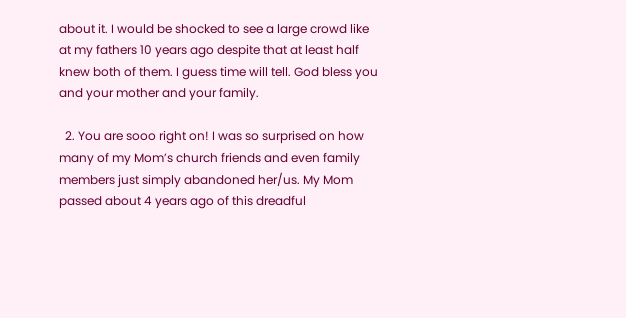about it. I would be shocked to see a large crowd like at my fathers 10 years ago despite that at least half knew both of them. I guess time will tell. God bless you and your mother and your family.

  2. You are sooo right on! I was so surprised on how many of my Mom’s church friends and even family members just simply abandoned her/us. My Mom passed about 4 years ago of this dreadful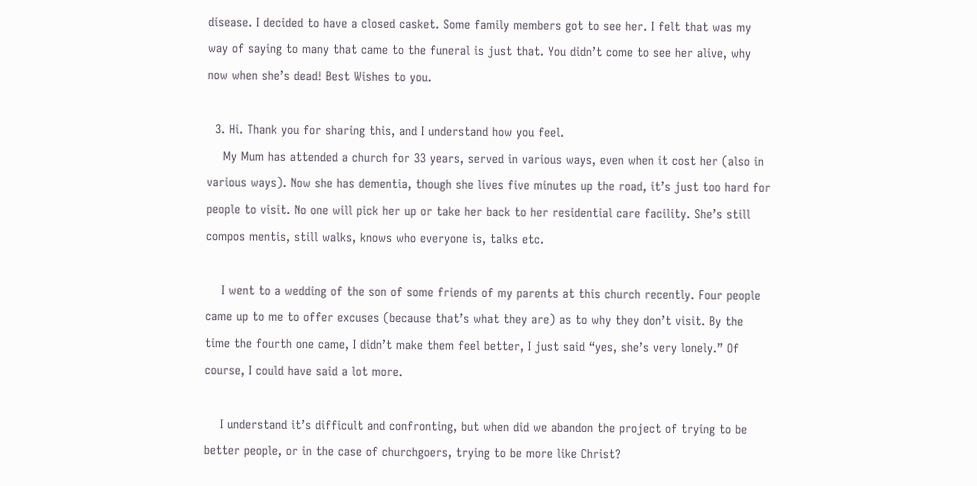disease. I decided to have a closed casket. Some family members got to see her. I felt that was my way of saying to many that came to the funeral is just that. You didn’t come to see her alive, why now when she’s dead! Best Wishes to you.

  3. Hi. Thank you for sharing this, and I understand how you feel.
    My Mum has attended a church for 33 years, served in various ways, even when it cost her (also in various ways). Now she has dementia, though she lives five minutes up the road, it’s just too hard for people to visit. No one will pick her up or take her back to her residential care facility. She’s still compos mentis, still walks, knows who everyone is, talks etc.

    I went to a wedding of the son of some friends of my parents at this church recently. Four people came up to me to offer excuses (because that’s what they are) as to why they don’t visit. By the time the fourth one came, I didn’t make them feel better, I just said “yes, she’s very lonely.” Of course, I could have said a lot more.

    I understand it’s difficult and confronting, but when did we abandon the project of trying to be better people, or in the case of churchgoers, trying to be more like Christ?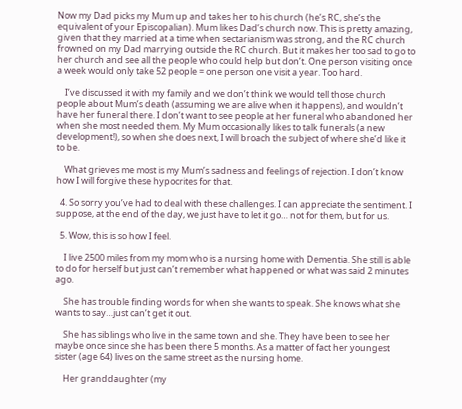Now my Dad picks my Mum up and takes her to his church (he’s RC, she’s the equivalent of your Episcopalian). Mum likes Dad’s church now. This is pretty amazing, given that they married at a time when sectarianism was strong, and the RC church frowned on my Dad marrying outside the RC church. But it makes her too sad to go to her church and see all the people who could help but don’t. One person visiting once a week would only take 52 people = one person one visit a year. Too hard.

    I’ve discussed it with my family and we don’t think we would tell those church people about Mum’s death (assuming we are alive when it happens), and wouldn’t have her funeral there. I don’t want to see people at her funeral who abandoned her when she most needed them. My Mum occasionally likes to talk funerals (a new development!), so when she does next, I will broach the subject of where she’d like it to be.

    What grieves me most is my Mum’s sadness and feelings of rejection. I don’t know how I will forgive these hypocrites for that.

  4. So sorry you’ve had to deal with these challenges. I can appreciate the sentiment. I suppose, at the end of the day, we just have to let it go… not for them, but for us.

  5. Wow, this is so how I feel.

    I live 2500 miles from my mom who is a nursing home with Dementia. She still is able to do for herself but just can’t remember what happened or what was said 2 minutes ago.

    She has trouble finding words for when she wants to speak. She knows what she wants to say…just can’t get it out.

    She has siblings who live in the same town and she. They have been to see her maybe once since she has been there 5 months. As a matter of fact her youngest sister (age 64) lives on the same street as the nursing home.

    Her granddaughter (my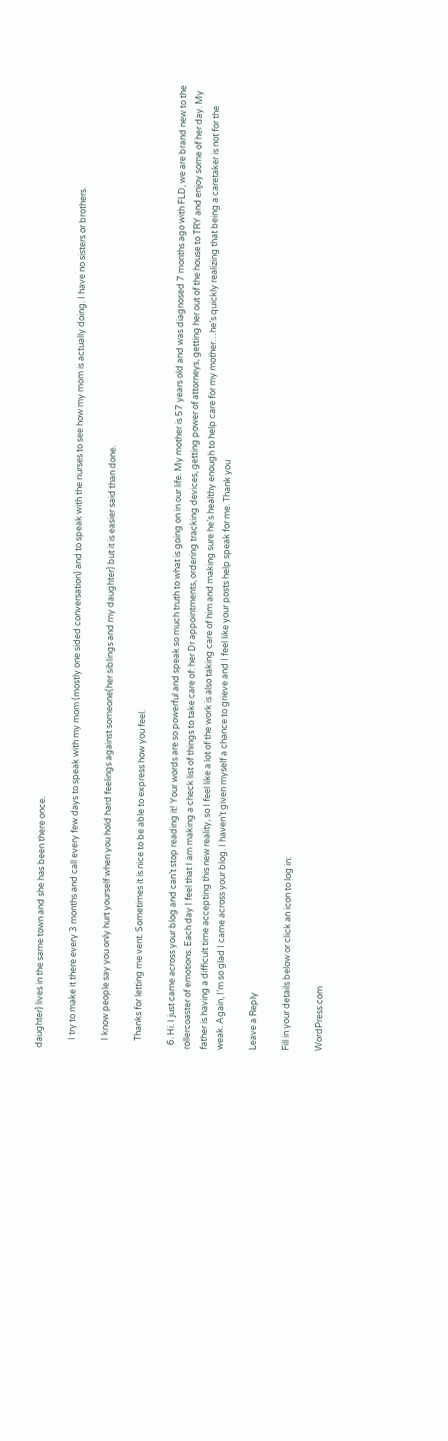daughter) lives in the same town and she has been there once.

    I try to make it there every 3 months and call every few days to speak with my mom (mostly one sided conversation) and to speak with the nurses to see how my mom is actually doing. I have no sisters or brothers.

    I know people say you only hurt yourself when you hold hard feelings against someone(her siblings and my daughter) but it is easier said than done.

    Thanks for letting me vent. Sometimes it is nice to be able to express how you feel.

  6. Hi. I just came across your blog and can’t stop reading it! Your words are so powerful and speak so much truth to what is going on in our life. My mother is 57 years old and was diagnosed 7 months ago with FLD, we are brand new to the rollercoaster of emotions. Each day I feel that I am making a check list of things to take care of: her Dr appointments, ordering tracking devices, getting power of attorneys, getting her out of the house to TRY and enjoy some of her day. My father is having a difficult time accepting this new reality, so I feel like a lot of the work is also taking care of him and making sure he’s healthy enough to help care for my mother…he’s quickly realizing that being a caretaker is not for the weak. Again, I’m so glad I came across your blog. I haven’t given myself a chance to grieve and I feel like your posts help speak for me. Thank you

Leave a Reply

Fill in your details below or click an icon to log in:

WordPress.com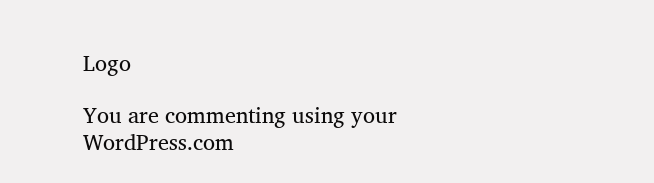Logo

You are commenting using your WordPress.com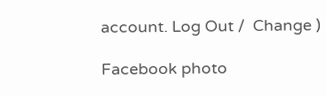account. Log Out /  Change )

Facebook photo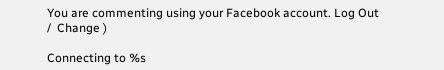You are commenting using your Facebook account. Log Out /  Change )

Connecting to %s